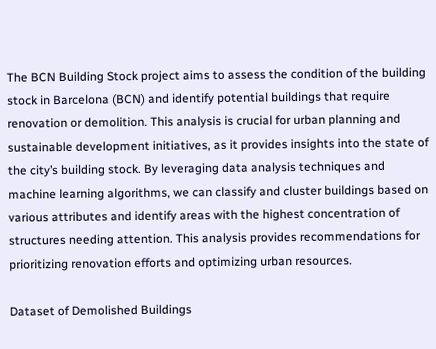The BCN Building Stock project aims to assess the condition of the building stock in Barcelona (BCN) and identify potential buildings that require renovation or demolition. This analysis is crucial for urban planning and sustainable development initiatives, as it provides insights into the state of the city’s building stock. By leveraging data analysis techniques and machine learning algorithms, we can classify and cluster buildings based on various attributes and identify areas with the highest concentration of structures needing attention. This analysis provides recommendations for prioritizing renovation efforts and optimizing urban resources.

Dataset of Demolished Buildings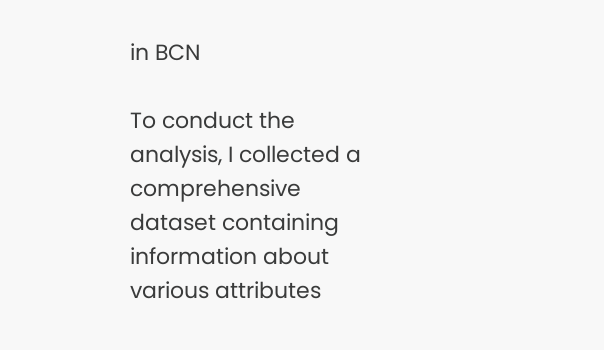in BCN

To conduct the analysis, I collected a comprehensive dataset containing information about various attributes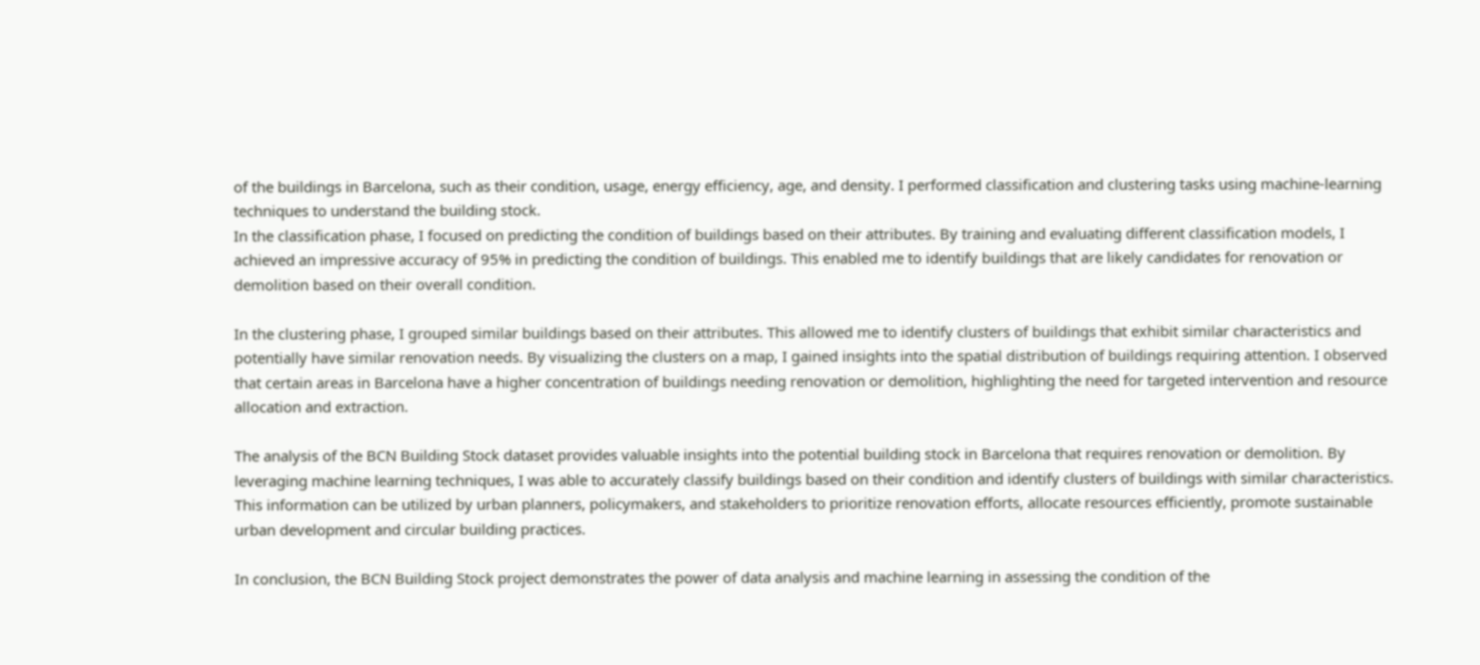of the buildings in Barcelona, such as their condition, usage, energy efficiency, age, and density. I performed classification and clustering tasks using machine-learning techniques to understand the building stock.
In the classification phase, I focused on predicting the condition of buildings based on their attributes. By training and evaluating different classification models, I achieved an impressive accuracy of 95% in predicting the condition of buildings. This enabled me to identify buildings that are likely candidates for renovation or demolition based on their overall condition.

In the clustering phase, I grouped similar buildings based on their attributes. This allowed me to identify clusters of buildings that exhibit similar characteristics and potentially have similar renovation needs. By visualizing the clusters on a map, I gained insights into the spatial distribution of buildings requiring attention. I observed that certain areas in Barcelona have a higher concentration of buildings needing renovation or demolition, highlighting the need for targeted intervention and resource allocation and extraction.

The analysis of the BCN Building Stock dataset provides valuable insights into the potential building stock in Barcelona that requires renovation or demolition. By leveraging machine learning techniques, I was able to accurately classify buildings based on their condition and identify clusters of buildings with similar characteristics. This information can be utilized by urban planners, policymakers, and stakeholders to prioritize renovation efforts, allocate resources efficiently, promote sustainable urban development and circular building practices.

In conclusion, the BCN Building Stock project demonstrates the power of data analysis and machine learning in assessing the condition of the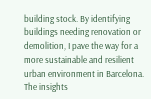building stock. By identifying buildings needing renovation or demolition, I pave the way for a more sustainable and resilient urban environment in Barcelona. The insights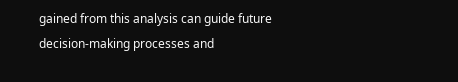gained from this analysis can guide future decision-making processes and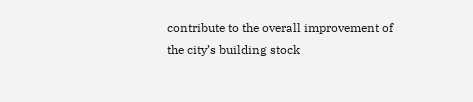contribute to the overall improvement of the city’s building stock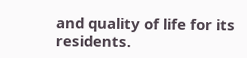and quality of life for its residents.